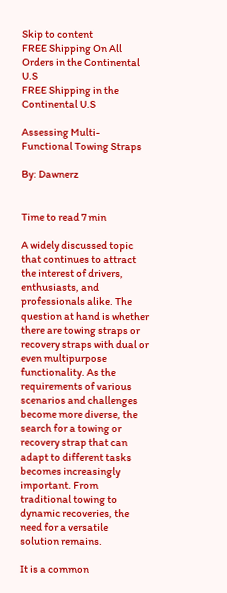Skip to content
FREE Shipping On All Orders in the Continental U.S
FREE Shipping in the Continental U.S

Assessing Multi-Functional Towing Straps

By: Dawnerz


Time to read 7 min

A widely discussed topic that continues to attract the interest of drivers, enthusiasts, and professionals alike. The question at hand is whether there are towing straps or recovery straps with dual or even multipurpose functionality. As the requirements of various scenarios and challenges become more diverse, the search for a towing or recovery strap that can adapt to different tasks becomes increasingly important. From traditional towing to dynamic recoveries, the need for a versatile solution remains.

It is a common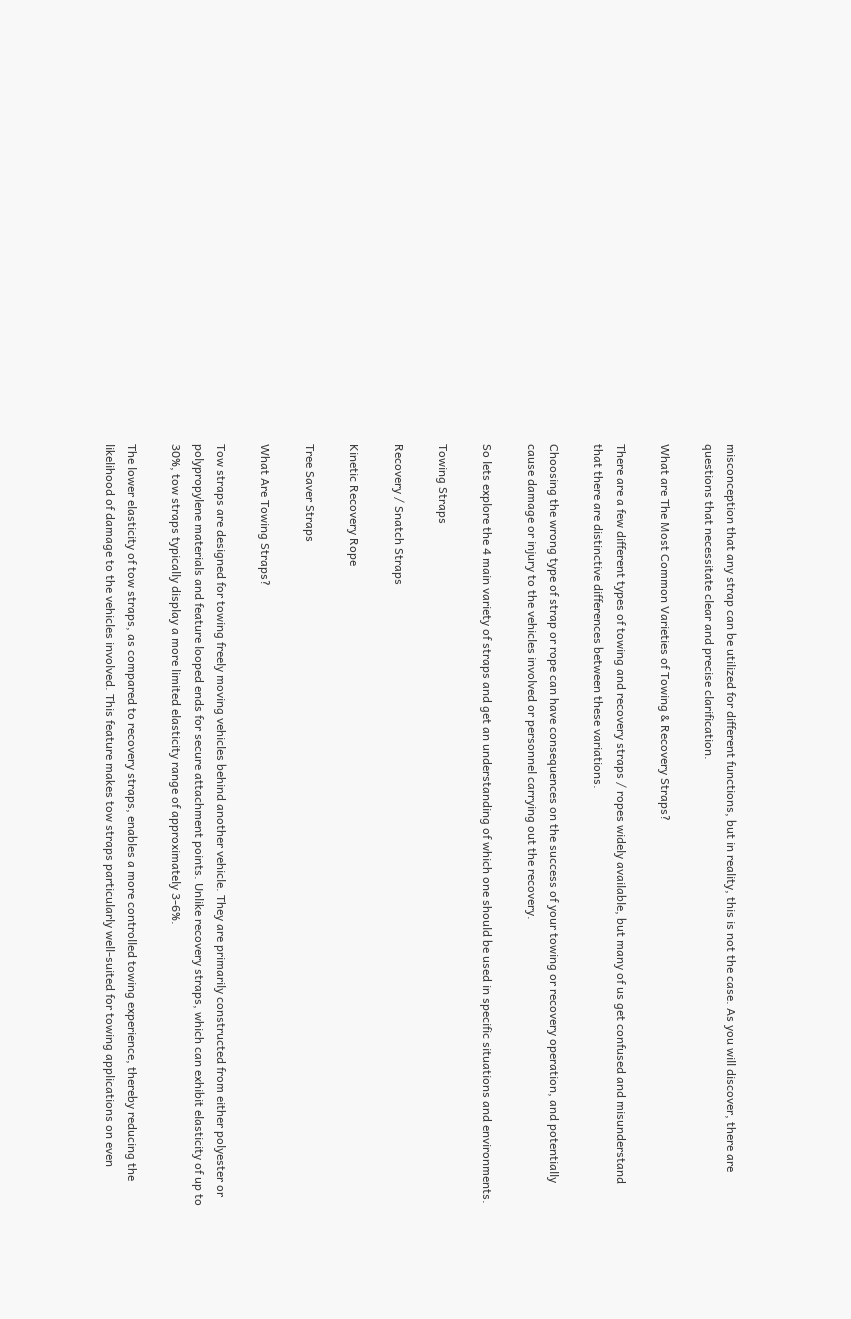misconception that any strap can be utilized for different functions, but in reality, this is not the case. As you will discover, there are questions that necessitate clear and precise clarification.

What are The Most Common Varieties of Towing & Recovery Straps?

There are a few different types of towing and recovery straps / ropes widely available, but many of us get confused and misunderstand that there are distinctive differences between these variations.

Choosing the wrong type of strap or rope can have consequences on the success of your towing or recovery operation, and potentially cause damage or injury to the vehicles involved or personnel carrying out the recovery.

So lets explore the 4 main variety of straps and get an understanding of which one should be used in specific situations and environments.

Towing Straps

Recovery / Snatch Straps

Kinetic Recovery Rope

Tree Saver Straps

What Are Towing Straps?

Tow straps are designed for towing freely moving vehicles behind another vehicle. They are primarily constructed from either polyester or polypropylene materials and feature looped ends for secure attachment points. Unlike recovery straps, which can exhibit elasticity of up to 30%, tow straps typically display a more limited elasticity range of approximately 3-6%.

The lower elasticity of tow straps, as compared to recovery straps, enables a more controlled towing experience, thereby reducing the likelihood of damage to the vehicles involved. This feature makes tow straps particularly well-suited for towing applications on even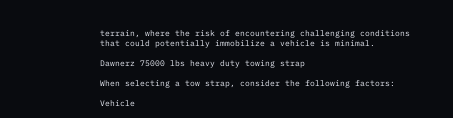terrain, where the risk of encountering challenging conditions that could potentially immobilize a vehicle is minimal.

Dawnerz 75000 lbs heavy duty towing strap

When selecting a tow strap, consider the following factors:

Vehicle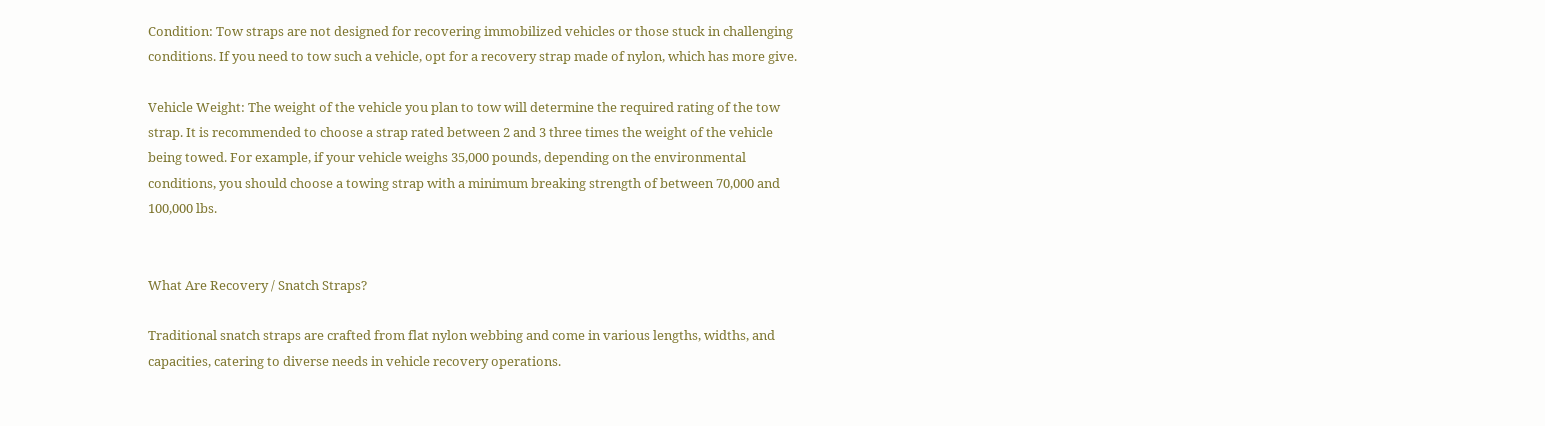Condition: Tow straps are not designed for recovering immobilized vehicles or those stuck in challenging conditions. If you need to tow such a vehicle, opt for a recovery strap made of nylon, which has more give.

Vehicle Weight: The weight of the vehicle you plan to tow will determine the required rating of the tow strap. It is recommended to choose a strap rated between 2 and 3 three times the weight of the vehicle being towed. For example, if your vehicle weighs 35,000 pounds, depending on the environmental conditions, you should choose a towing strap with a minimum breaking strength of between 70,000 and 100,000 lbs.


What Are Recovery / Snatch Straps?

Traditional snatch straps are crafted from flat nylon webbing and come in various lengths, widths, and capacities, catering to diverse needs in vehicle recovery operations.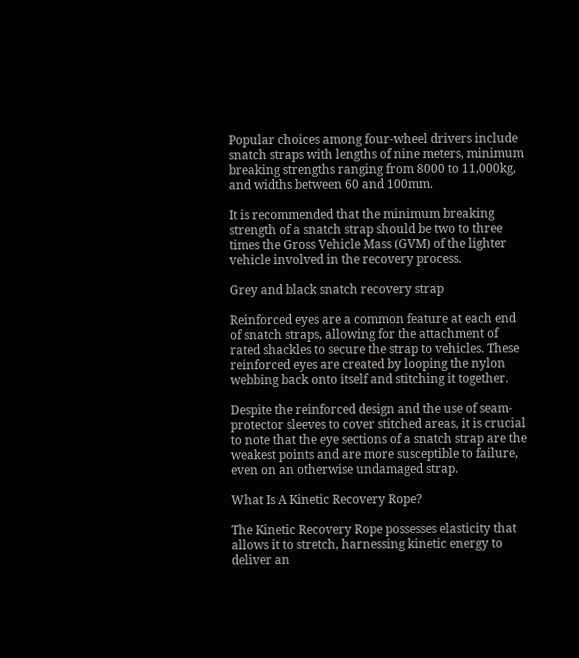Popular choices among four-wheel drivers include snatch straps with lengths of nine meters, minimum breaking strengths ranging from 8000 to 11,000kg, and widths between 60 and 100mm.

It is recommended that the minimum breaking strength of a snatch strap should be two to three times the Gross Vehicle Mass (GVM) of the lighter vehicle involved in the recovery process.

Grey and black snatch recovery strap

Reinforced eyes are a common feature at each end of snatch straps, allowing for the attachment of rated shackles to secure the strap to vehicles. These reinforced eyes are created by looping the nylon webbing back onto itself and stitching it together.

Despite the reinforced design and the use of seam-protector sleeves to cover stitched areas, it is crucial to note that the eye sections of a snatch strap are the weakest points and are more susceptible to failure, even on an otherwise undamaged strap.

What Is A Kinetic Recovery Rope?

The Kinetic Recovery Rope possesses elasticity that allows it to stretch, harnessing kinetic energy to deliver an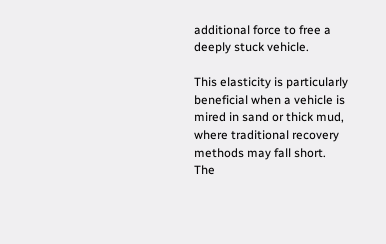additional force to free a deeply stuck vehicle.

This elasticity is particularly beneficial when a vehicle is mired in sand or thick mud, where traditional recovery methods may fall short. The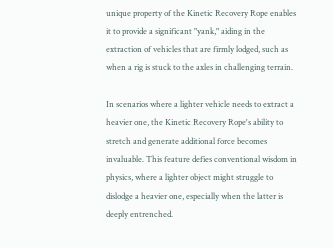unique property of the Kinetic Recovery Rope enables it to provide a significant "yank," aiding in the extraction of vehicles that are firmly lodged, such as when a rig is stuck to the axles in challenging terrain.

In scenarios where a lighter vehicle needs to extract a heavier one, the Kinetic Recovery Rope's ability to stretch and generate additional force becomes invaluable. This feature defies conventional wisdom in physics, where a lighter object might struggle to dislodge a heavier one, especially when the latter is deeply entrenched.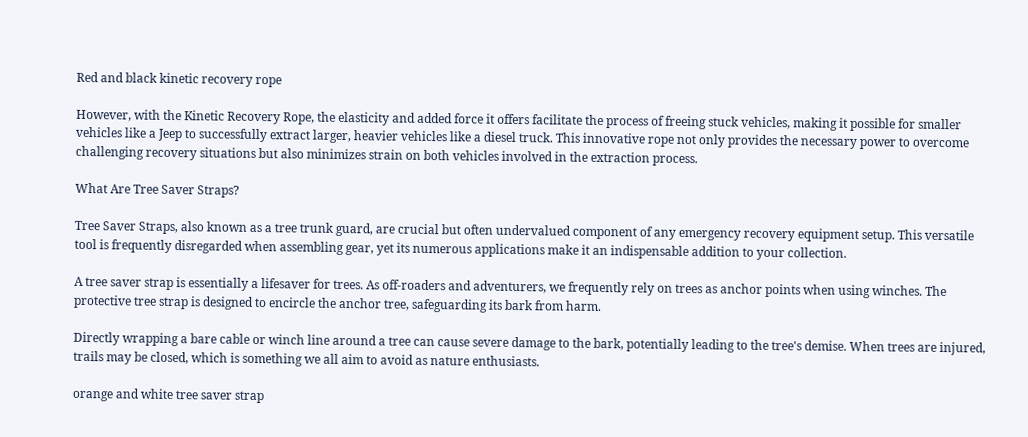Red and black kinetic recovery rope

However, with the Kinetic Recovery Rope, the elasticity and added force it offers facilitate the process of freeing stuck vehicles, making it possible for smaller vehicles like a Jeep to successfully extract larger, heavier vehicles like a diesel truck. This innovative rope not only provides the necessary power to overcome challenging recovery situations but also minimizes strain on both vehicles involved in the extraction process.

What Are Tree Saver Straps?

Tree Saver Straps, also known as a tree trunk guard, are crucial but often undervalued component of any emergency recovery equipment setup. This versatile tool is frequently disregarded when assembling gear, yet its numerous applications make it an indispensable addition to your collection.

A tree saver strap is essentially a lifesaver for trees. As off-roaders and adventurers, we frequently rely on trees as anchor points when using winches. The protective tree strap is designed to encircle the anchor tree, safeguarding its bark from harm.

Directly wrapping a bare cable or winch line around a tree can cause severe damage to the bark, potentially leading to the tree's demise. When trees are injured, trails may be closed, which is something we all aim to avoid as nature enthusiasts.

orange and white tree saver strap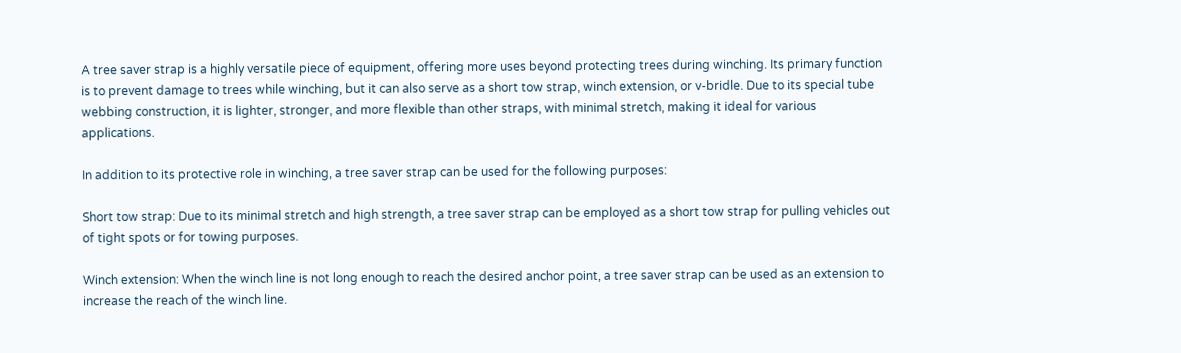A tree saver strap is a highly versatile piece of equipment, offering more uses beyond protecting trees during winching. Its primary function is to prevent damage to trees while winching, but it can also serve as a short tow strap, winch extension, or v-bridle. Due to its special tube webbing construction, it is lighter, stronger, and more flexible than other straps, with minimal stretch, making it ideal for various applications.

In addition to its protective role in winching, a tree saver strap can be used for the following purposes:

Short tow strap: Due to its minimal stretch and high strength, a tree saver strap can be employed as a short tow strap for pulling vehicles out of tight spots or for towing purposes.

Winch extension: When the winch line is not long enough to reach the desired anchor point, a tree saver strap can be used as an extension to increase the reach of the winch line.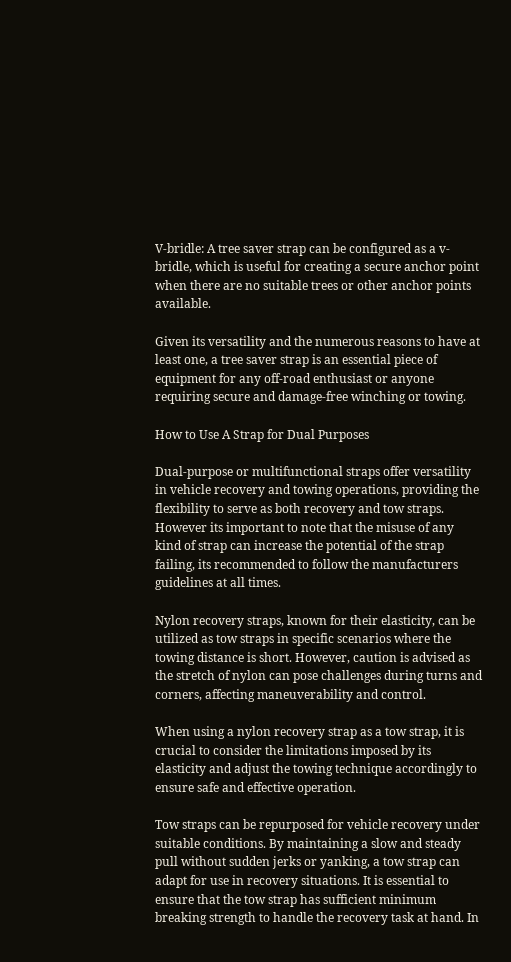V-bridle: A tree saver strap can be configured as a v-bridle, which is useful for creating a secure anchor point when there are no suitable trees or other anchor points available.

Given its versatility and the numerous reasons to have at least one, a tree saver strap is an essential piece of equipment for any off-road enthusiast or anyone requiring secure and damage-free winching or towing.

How to Use A Strap for Dual Purposes

Dual-purpose or multifunctional straps offer versatility in vehicle recovery and towing operations, providing the flexibility to serve as both recovery and tow straps. However its important to note that the misuse of any kind of strap can increase the potential of the strap failing, its recommended to follow the manufacturers guidelines at all times.

Nylon recovery straps, known for their elasticity, can be utilized as tow straps in specific scenarios where the towing distance is short. However, caution is advised as the stretch of nylon can pose challenges during turns and corners, affecting maneuverability and control.

When using a nylon recovery strap as a tow strap, it is crucial to consider the limitations imposed by its elasticity and adjust the towing technique accordingly to ensure safe and effective operation.

Tow straps can be repurposed for vehicle recovery under suitable conditions. By maintaining a slow and steady pull without sudden jerks or yanking, a tow strap can adapt for use in recovery situations. It is essential to ensure that the tow strap has sufficient minimum breaking strength to handle the recovery task at hand. In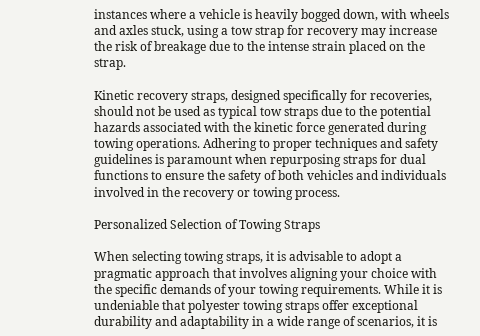instances where a vehicle is heavily bogged down, with wheels and axles stuck, using a tow strap for recovery may increase the risk of breakage due to the intense strain placed on the strap.

Kinetic recovery straps, designed specifically for recoveries, should not be used as typical tow straps due to the potential hazards associated with the kinetic force generated during towing operations. Adhering to proper techniques and safety guidelines is paramount when repurposing straps for dual functions to ensure the safety of both vehicles and individuals involved in the recovery or towing process.

Personalized Selection of Towing Straps

When selecting towing straps, it is advisable to adopt a pragmatic approach that involves aligning your choice with the specific demands of your towing requirements. While it is undeniable that polyester towing straps offer exceptional durability and adaptability in a wide range of scenarios, it is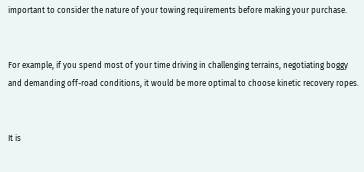important to consider the nature of your towing requirements before making your purchase.


For example, if you spend most of your time driving in challenging terrains, negotiating boggy and demanding off-road conditions, it would be more optimal to choose kinetic recovery ropes.


It is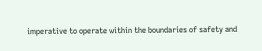imperative to operate within the boundaries of safety and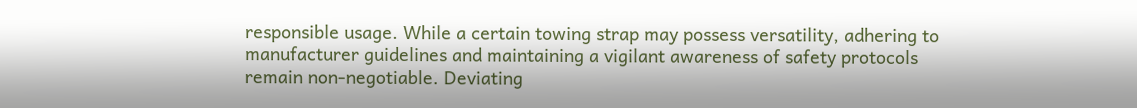responsible usage. While a certain towing strap may possess versatility, adhering to manufacturer guidelines and maintaining a vigilant awareness of safety protocols remain non-negotiable. Deviating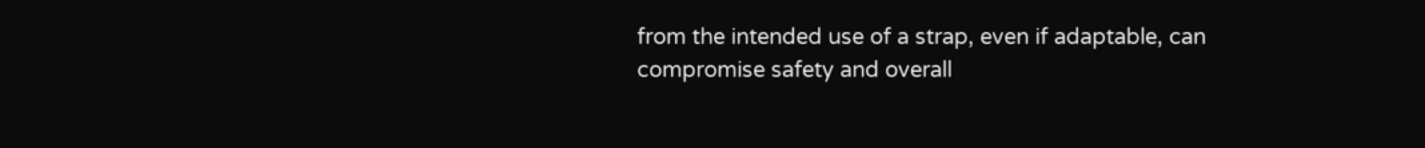from the intended use of a strap, even if adaptable, can compromise safety and overall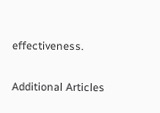effectiveness.

Additional Articles